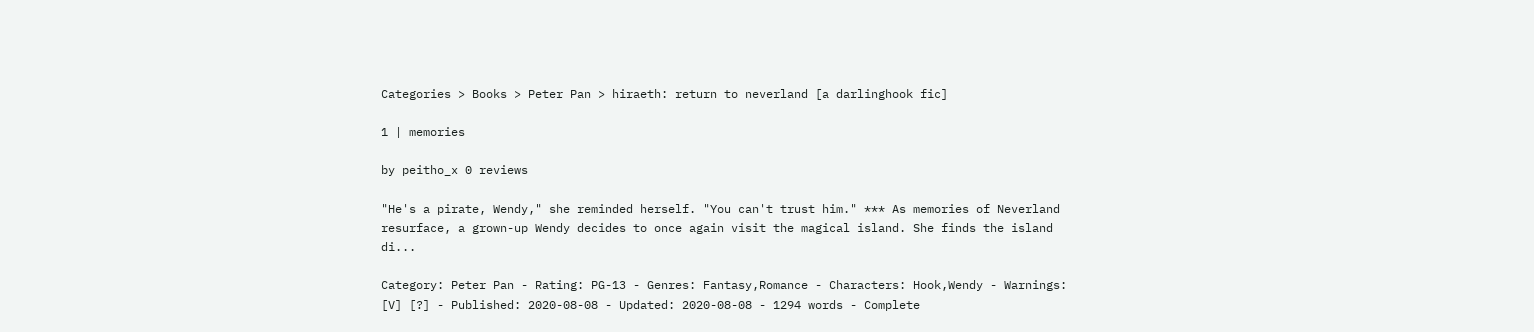Categories > Books > Peter Pan > hiraeth: return to neverland [a darlinghook fic]

1 | memories

by peitho_x 0 reviews

"He's a pirate, Wendy," she reminded herself. "You can't trust him." *** As memories of Neverland resurface, a grown-up Wendy decides to once again visit the magical island. She finds the island di...

Category: Peter Pan - Rating: PG-13 - Genres: Fantasy,Romance - Characters: Hook,Wendy - Warnings: [V] [?] - Published: 2020-08-08 - Updated: 2020-08-08 - 1294 words - Complete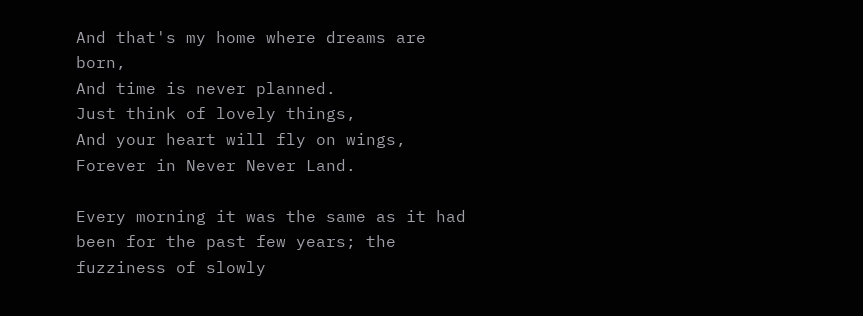And that's my home where dreams are born,
And time is never planned.
Just think of lovely things,
And your heart will fly on wings,
Forever in Never Never Land.

Every morning it was the same as it had been for the past few years; the fuzziness of slowly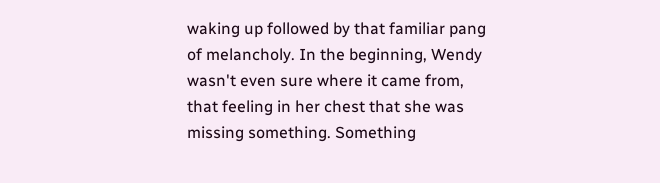waking up followed by that familiar pang of melancholy. In the beginning, Wendy wasn't even sure where it came from, that feeling in her chest that she was missing something. Something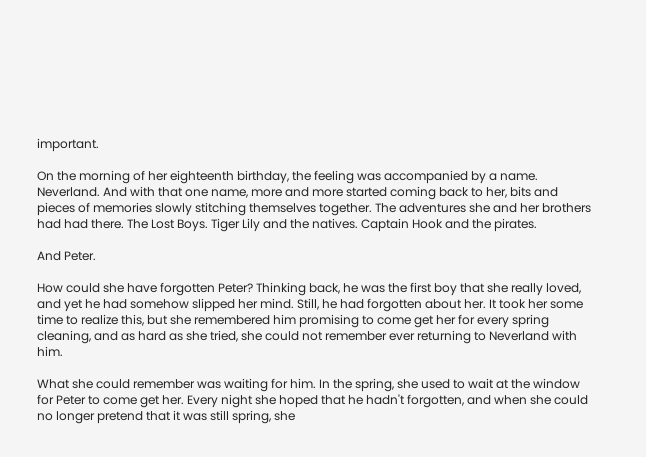important.

On the morning of her eighteenth birthday, the feeling was accompanied by a name. Neverland. And with that one name, more and more started coming back to her, bits and pieces of memories slowly stitching themselves together. The adventures she and her brothers had had there. The Lost Boys. Tiger Lily and the natives. Captain Hook and the pirates.

And Peter.

How could she have forgotten Peter? Thinking back, he was the first boy that she really loved, and yet he had somehow slipped her mind. Still, he had forgotten about her. It took her some time to realize this, but she remembered him promising to come get her for every spring cleaning, and as hard as she tried, she could not remember ever returning to Neverland with him.

What she could remember was waiting for him. In the spring, she used to wait at the window for Peter to come get her. Every night she hoped that he hadn't forgotten, and when she could no longer pretend that it was still spring, she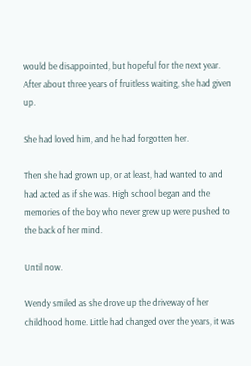would be disappointed, but hopeful for the next year. After about three years of fruitless waiting, she had given up.

She had loved him, and he had forgotten her.

Then she had grown up, or at least, had wanted to and had acted as if she was. High school began and the memories of the boy who never grew up were pushed to the back of her mind.

Until now.

Wendy smiled as she drove up the driveway of her childhood home. Little had changed over the years, it was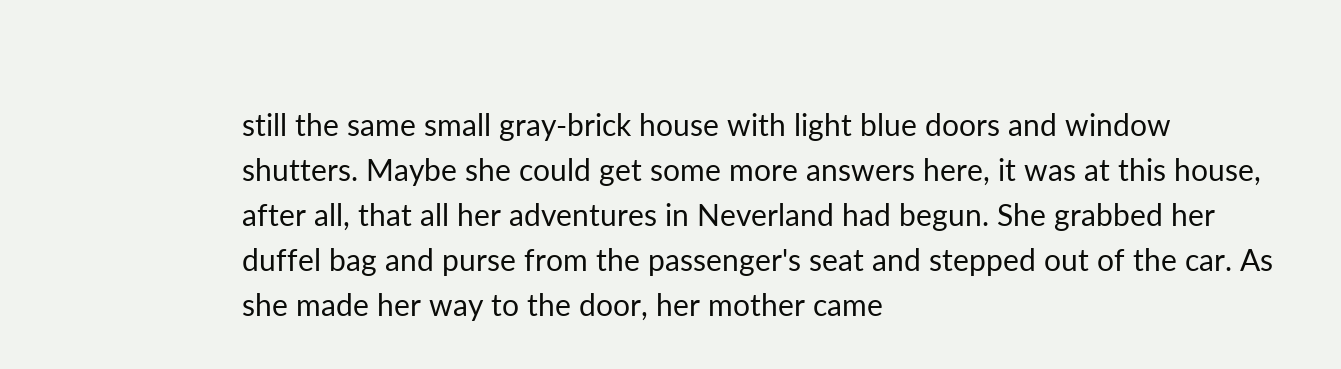still the same small gray-brick house with light blue doors and window shutters. Maybe she could get some more answers here, it was at this house, after all, that all her adventures in Neverland had begun. She grabbed her duffel bag and purse from the passenger's seat and stepped out of the car. As she made her way to the door, her mother came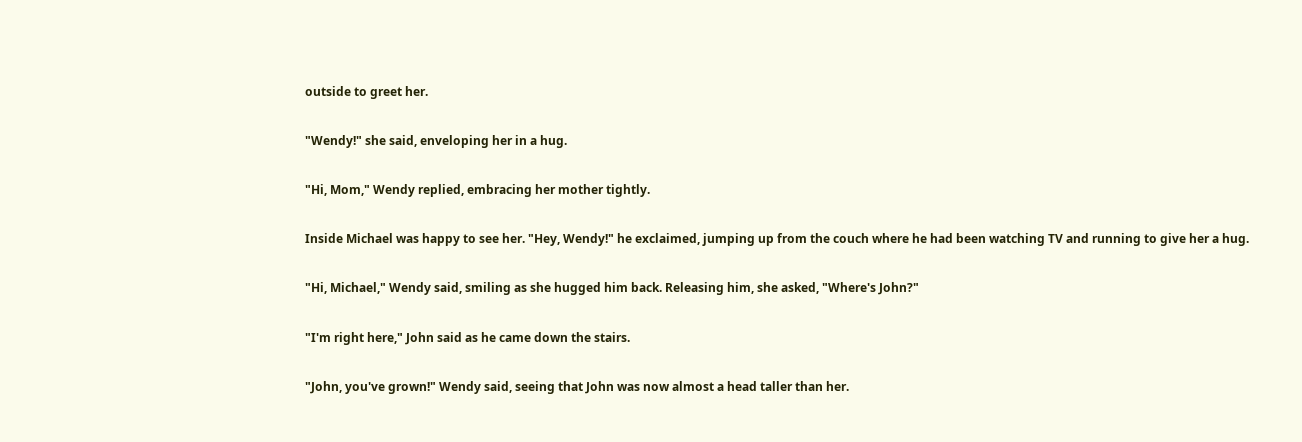outside to greet her.

"Wendy!" she said, enveloping her in a hug.

"Hi, Mom," Wendy replied, embracing her mother tightly.

Inside Michael was happy to see her. "Hey, Wendy!" he exclaimed, jumping up from the couch where he had been watching TV and running to give her a hug.

"Hi, Michael," Wendy said, smiling as she hugged him back. Releasing him, she asked, "Where's John?"

"I'm right here," John said as he came down the stairs.

"John, you've grown!" Wendy said, seeing that John was now almost a head taller than her.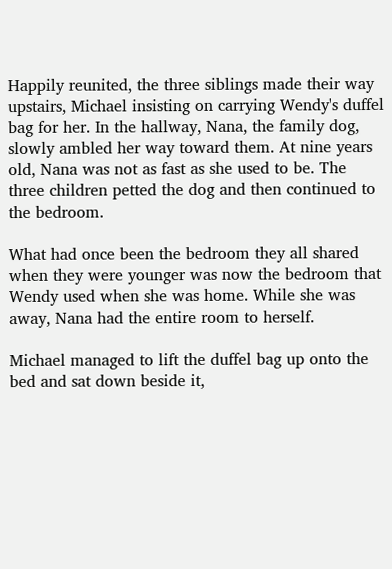Happily reunited, the three siblings made their way upstairs, Michael insisting on carrying Wendy's duffel bag for her. In the hallway, Nana, the family dog, slowly ambled her way toward them. At nine years old, Nana was not as fast as she used to be. The three children petted the dog and then continued to the bedroom.

What had once been the bedroom they all shared when they were younger was now the bedroom that Wendy used when she was home. While she was away, Nana had the entire room to herself.

Michael managed to lift the duffel bag up onto the bed and sat down beside it,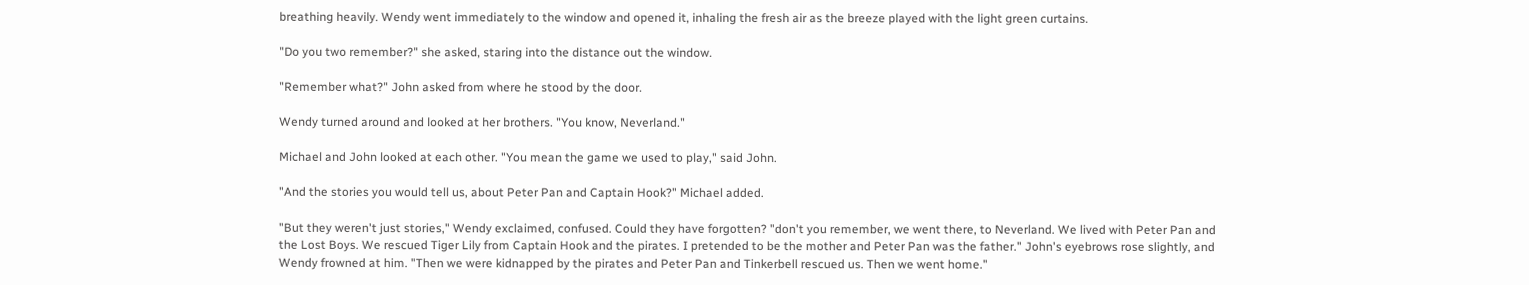breathing heavily. Wendy went immediately to the window and opened it, inhaling the fresh air as the breeze played with the light green curtains.

"Do you two remember?" she asked, staring into the distance out the window.

"Remember what?" John asked from where he stood by the door.

Wendy turned around and looked at her brothers. "You know, Neverland."

Michael and John looked at each other. "You mean the game we used to play," said John.

"And the stories you would tell us, about Peter Pan and Captain Hook?" Michael added.

"But they weren't just stories," Wendy exclaimed, confused. Could they have forgotten? "don't you remember, we went there, to Neverland. We lived with Peter Pan and the Lost Boys. We rescued Tiger Lily from Captain Hook and the pirates. I pretended to be the mother and Peter Pan was the father." John's eyebrows rose slightly, and Wendy frowned at him. "Then we were kidnapped by the pirates and Peter Pan and Tinkerbell rescued us. Then we went home."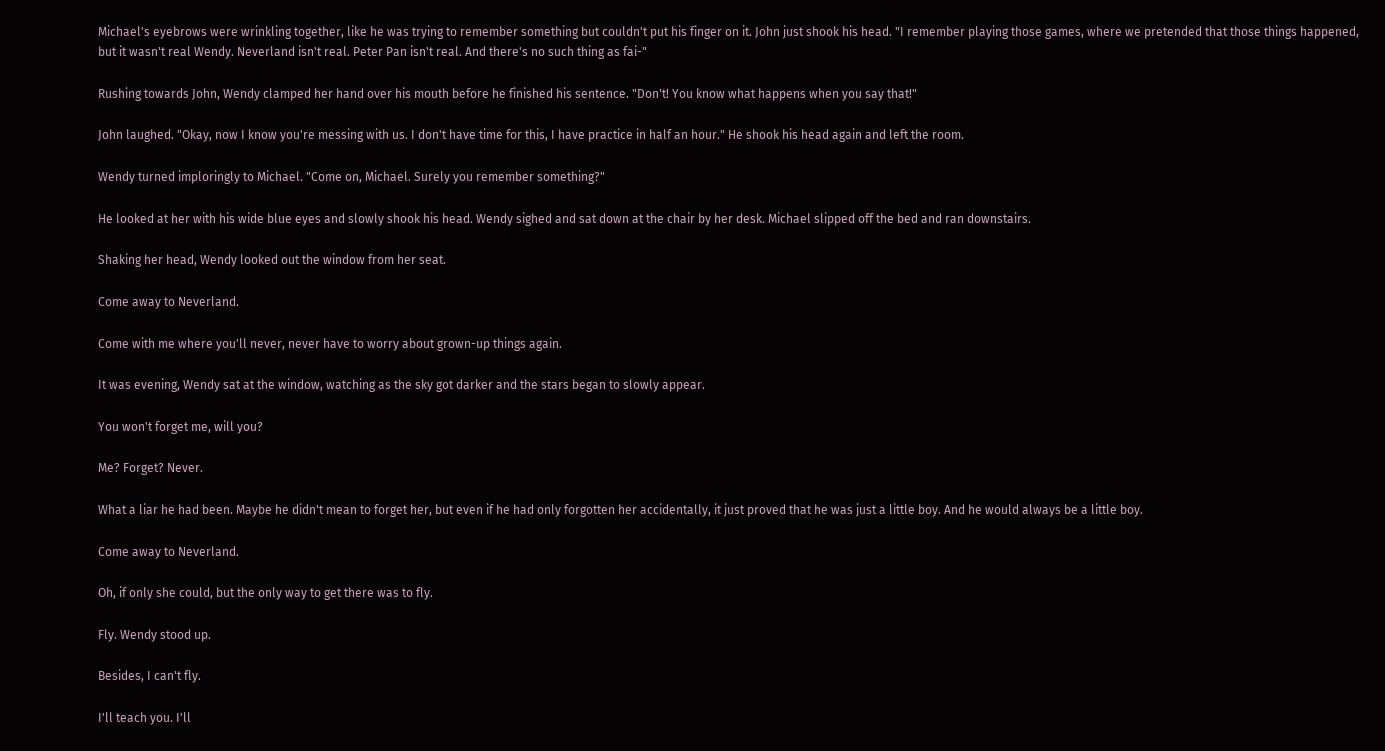Michael's eyebrows were wrinkling together, like he was trying to remember something but couldn't put his finger on it. John just shook his head. "I remember playing those games, where we pretended that those things happened, but it wasn't real Wendy. Neverland isn't real. Peter Pan isn't real. And there's no such thing as fai-"

Rushing towards John, Wendy clamped her hand over his mouth before he finished his sentence. "Don't! You know what happens when you say that!"

John laughed. "Okay, now I know you're messing with us. I don't have time for this, I have practice in half an hour." He shook his head again and left the room.

Wendy turned imploringly to Michael. "Come on, Michael. Surely you remember something?"

He looked at her with his wide blue eyes and slowly shook his head. Wendy sighed and sat down at the chair by her desk. Michael slipped off the bed and ran downstairs.

Shaking her head, Wendy looked out the window from her seat.

Come away to Neverland.

Come with me where you'll never, never have to worry about grown-up things again.

It was evening, Wendy sat at the window, watching as the sky got darker and the stars began to slowly appear.

You won't forget me, will you?

Me? Forget? Never.

What a liar he had been. Maybe he didn't mean to forget her, but even if he had only forgotten her accidentally, it just proved that he was just a little boy. And he would always be a little boy.

Come away to Neverland.

Oh, if only she could, but the only way to get there was to fly.

Fly. Wendy stood up.

Besides, I can't fly.

I'll teach you. I'll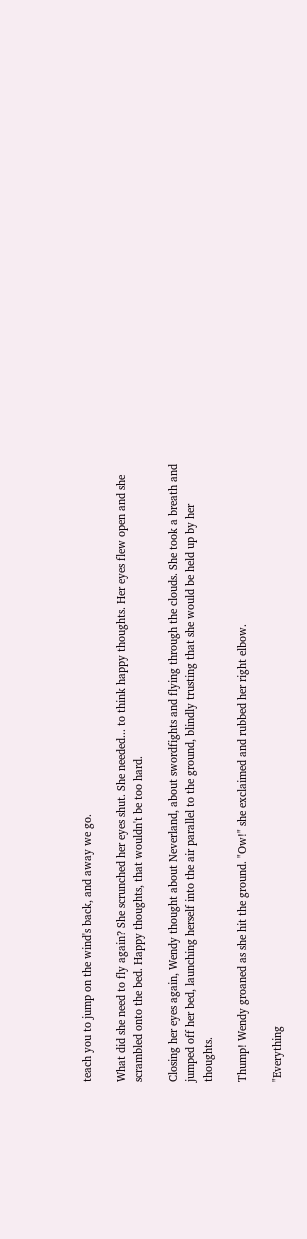teach you to jump on the wind's back, and away we go.

What did she need to fly again? She scrunched her eyes shut. She needed... to think happy thoughts. Her eyes flew open and she scrambled onto the bed. Happy thoughts, that wouldn't be too hard.

Closing her eyes again, Wendy thought about Neverland, about swordfights and flying through the clouds. She took a breath and jumped off her bed, launching herself into the air parallel to the ground, blindly trusting that she would be held up by her thoughts.

Thump! Wendy groaned as she hit the ground. "Ow!" she exclaimed and rubbed her right elbow.

"Everything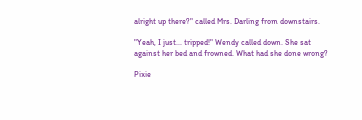alright up there?" called Mrs. Darling from downstairs.

"Yeah, I just... tripped!" Wendy called down. She sat against her bed and frowned. What had she done wrong?

Pixie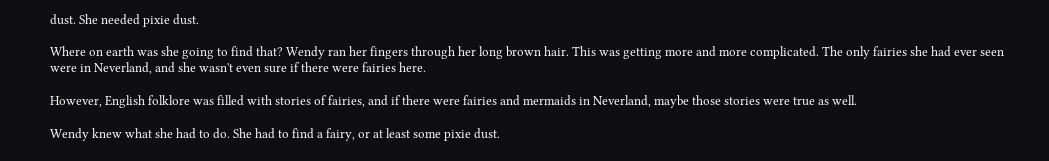dust. She needed pixie dust.

Where on earth was she going to find that? Wendy ran her fingers through her long brown hair. This was getting more and more complicated. The only fairies she had ever seen were in Neverland, and she wasn't even sure if there were fairies here.

However, English folklore was filled with stories of fairies, and if there were fairies and mermaids in Neverland, maybe those stories were true as well.

Wendy knew what she had to do. She had to find a fairy, or at least some pixie dust.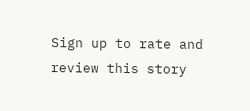Sign up to rate and review this story